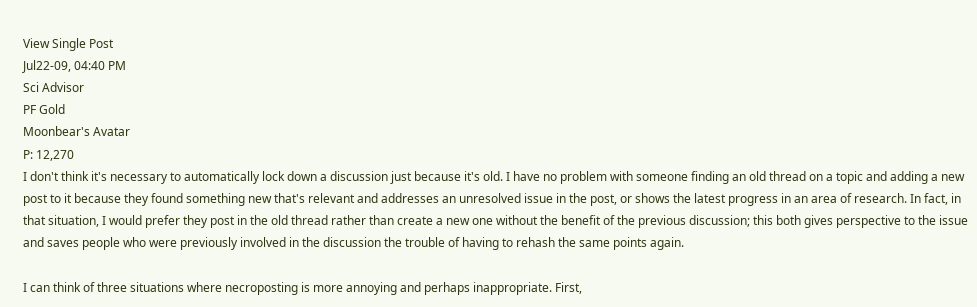View Single Post
Jul22-09, 04:40 PM
Sci Advisor
PF Gold
Moonbear's Avatar
P: 12,270
I don't think it's necessary to automatically lock down a discussion just because it's old. I have no problem with someone finding an old thread on a topic and adding a new post to it because they found something new that's relevant and addresses an unresolved issue in the post, or shows the latest progress in an area of research. In fact, in that situation, I would prefer they post in the old thread rather than create a new one without the benefit of the previous discussion; this both gives perspective to the issue and saves people who were previously involved in the discussion the trouble of having to rehash the same points again.

I can think of three situations where necroposting is more annoying and perhaps inappropriate. First,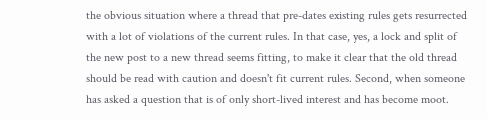the obvious situation where a thread that pre-dates existing rules gets resurrected with a lot of violations of the current rules. In that case, yes, a lock and split of the new post to a new thread seems fitting, to make it clear that the old thread should be read with caution and doesn't fit current rules. Second, when someone has asked a question that is of only short-lived interest and has become moot.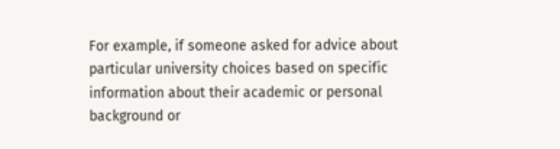For example, if someone asked for advice about particular university choices based on specific information about their academic or personal background or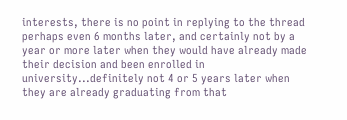interests, there is no point in replying to the thread perhaps even 6 months later, and certainly not by a year or more later when they would have already made their decision and been enrolled in university...definitely not 4 or 5 years later when they are already graduating from that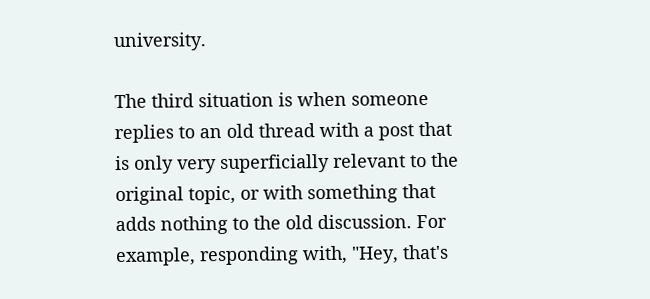university.

The third situation is when someone replies to an old thread with a post that is only very superficially relevant to the original topic, or with something that adds nothing to the old discussion. For example, responding with, "Hey, that's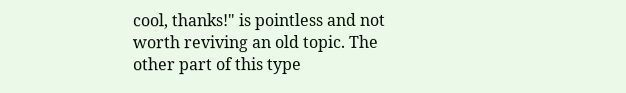cool, thanks!" is pointless and not worth reviving an old topic. The other part of this type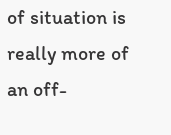of situation is really more of an off-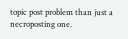topic post problem than just a necroposting one.